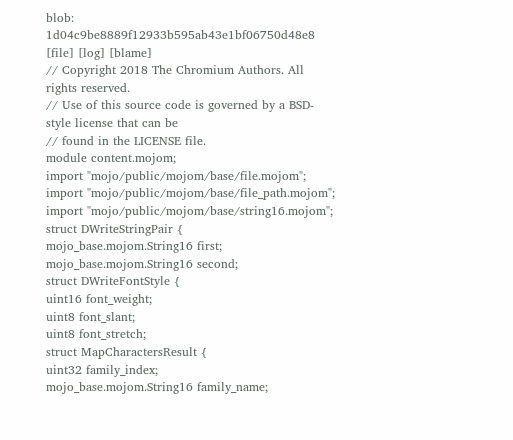blob: 1d04c9be8889f12933b595ab43e1bf06750d48e8 [file] [log] [blame]
// Copyright 2018 The Chromium Authors. All rights reserved.
// Use of this source code is governed by a BSD-style license that can be
// found in the LICENSE file.
module content.mojom;
import "mojo/public/mojom/base/file.mojom";
import "mojo/public/mojom/base/file_path.mojom";
import "mojo/public/mojom/base/string16.mojom";
struct DWriteStringPair {
mojo_base.mojom.String16 first;
mojo_base.mojom.String16 second;
struct DWriteFontStyle {
uint16 font_weight;
uint8 font_slant;
uint8 font_stretch;
struct MapCharactersResult {
uint32 family_index;
mojo_base.mojom.String16 family_name;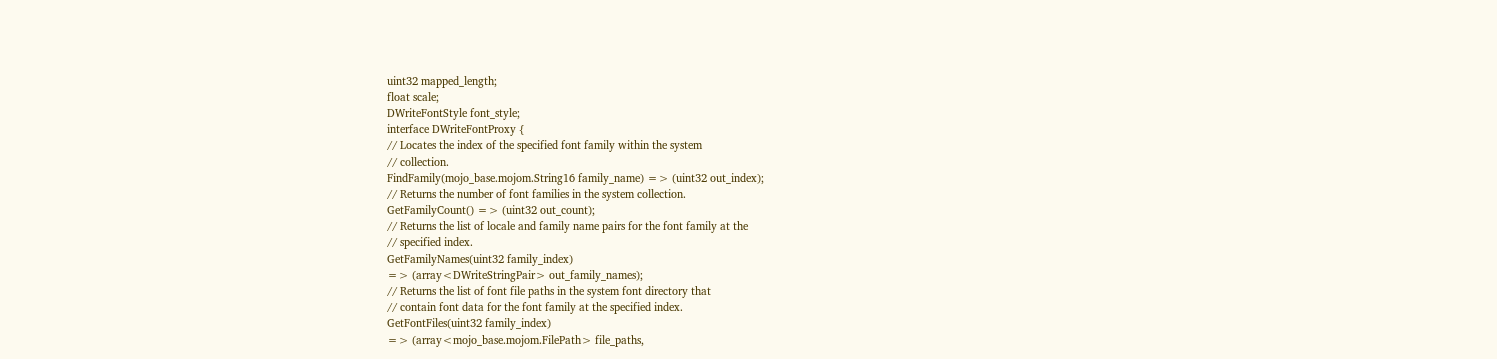uint32 mapped_length;
float scale;
DWriteFontStyle font_style;
interface DWriteFontProxy {
// Locates the index of the specified font family within the system
// collection.
FindFamily(mojo_base.mojom.String16 family_name) => (uint32 out_index);
// Returns the number of font families in the system collection.
GetFamilyCount() => (uint32 out_count);
// Returns the list of locale and family name pairs for the font family at the
// specified index.
GetFamilyNames(uint32 family_index)
=> (array<DWriteStringPair> out_family_names);
// Returns the list of font file paths in the system font directory that
// contain font data for the font family at the specified index.
GetFontFiles(uint32 family_index)
=> (array<mojo_base.mojom.FilePath> file_paths,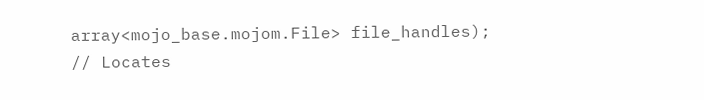array<mojo_base.mojom.File> file_handles);
// Locates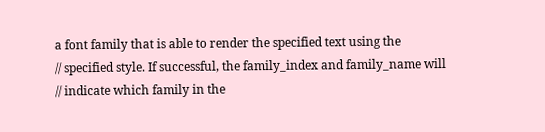a font family that is able to render the specified text using the
// specified style. If successful, the family_index and family_name will
// indicate which family in the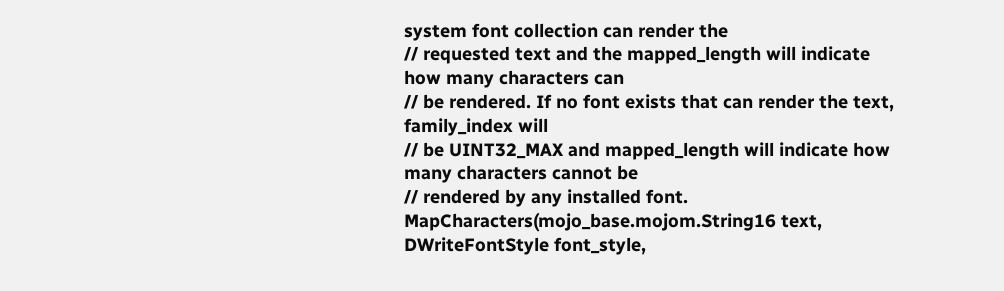system font collection can render the
// requested text and the mapped_length will indicate how many characters can
// be rendered. If no font exists that can render the text, family_index will
// be UINT32_MAX and mapped_length will indicate how many characters cannot be
// rendered by any installed font.
MapCharacters(mojo_base.mojom.String16 text,
DWriteFontStyle font_style,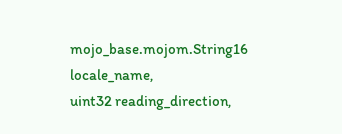mojo_base.mojom.String16 locale_name,
uint32 reading_direction,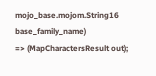mojo_base.mojom.String16 base_family_name)
=> (MapCharactersResult out);